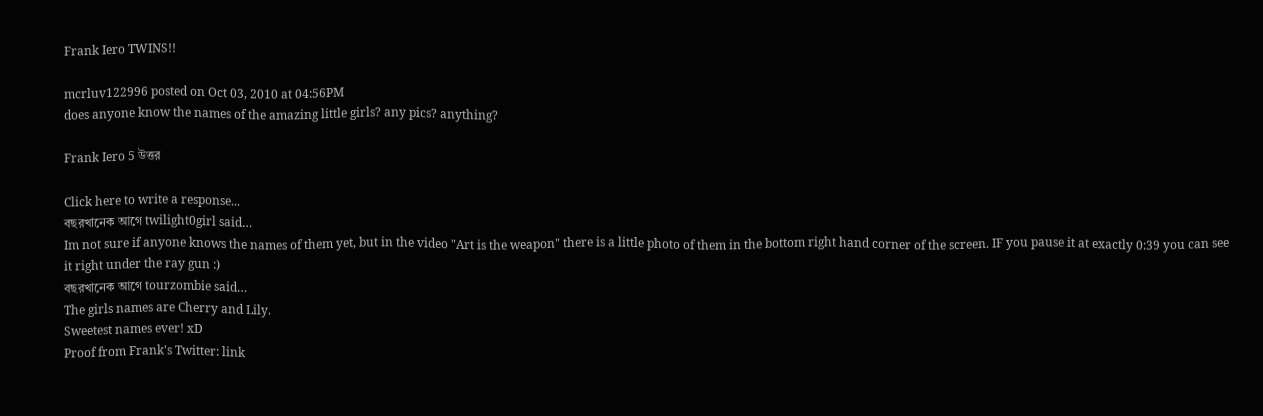Frank Iero TWINS!!

mcrluv122996 posted on Oct 03, 2010 at 04:56PM
does anyone know the names of the amazing little girls? any pics? anything?

Frank Iero 5 উত্তর

Click here to write a response...
বছরখানেক আগে twilight0girl said…
Im not sure if anyone knows the names of them yet, but in the video "Art is the weapon" there is a little photo of them in the bottom right hand corner of the screen. IF you pause it at exactly 0:39 you can see it right under the ray gun :)
বছরখানেক আগে tourzombie said…
The girls names are Cherry and Lily.
Sweetest names ever! xD
Proof from Frank's Twitter: link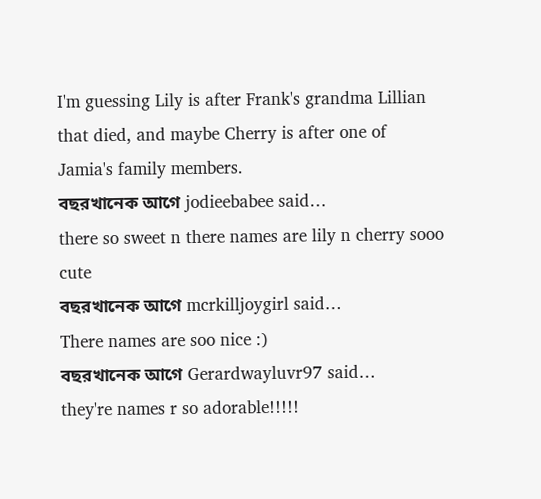I'm guessing Lily is after Frank's grandma Lillian that died, and maybe Cherry is after one of Jamia's family members.
বছরখানেক আগে jodieebabee said…
there so sweet n there names are lily n cherry sooo cute
বছরখানেক আগে mcrkilljoygirl said…
There names are soo nice :)
বছরখানেক আগে Gerardwayluvr97 said…
they're names r so adorable!!!!!